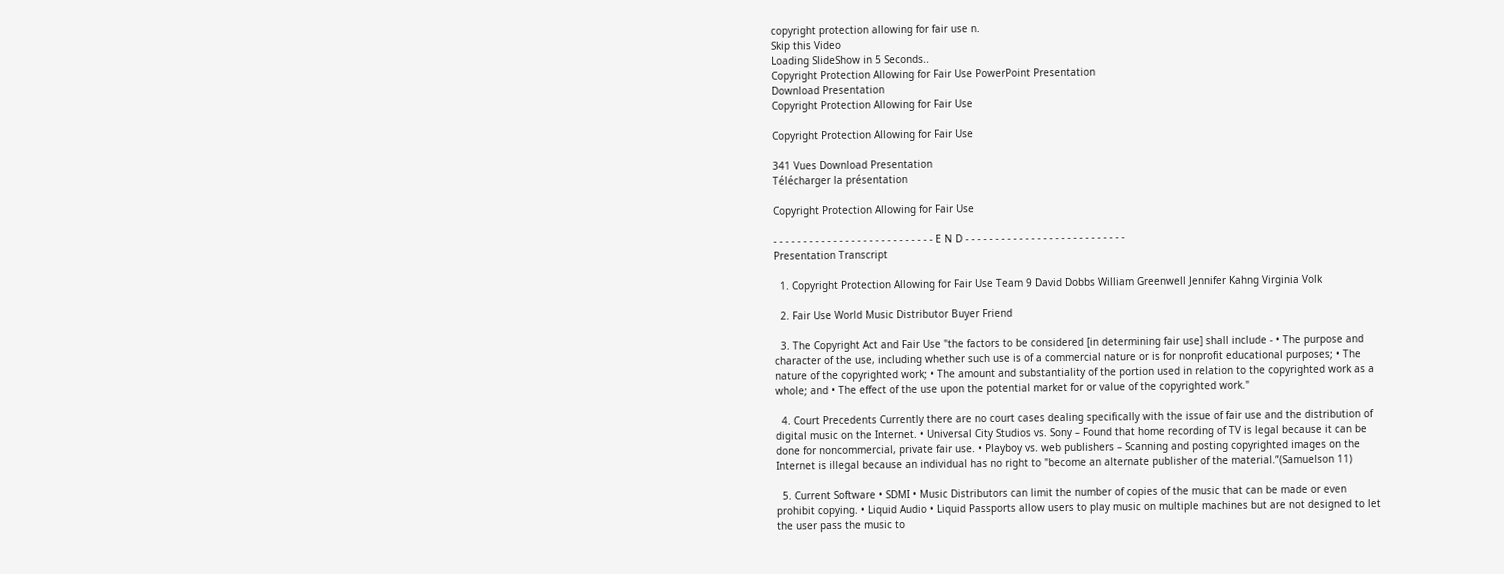copyright protection allowing for fair use n.
Skip this Video
Loading SlideShow in 5 Seconds..
Copyright Protection Allowing for Fair Use PowerPoint Presentation
Download Presentation
Copyright Protection Allowing for Fair Use

Copyright Protection Allowing for Fair Use

341 Vues Download Presentation
Télécharger la présentation

Copyright Protection Allowing for Fair Use

- - - - - - - - - - - - - - - - - - - - - - - - - - - E N D - - - - - - - - - - - - - - - - - - - - - - - - - - -
Presentation Transcript

  1. Copyright Protection Allowing for Fair Use Team 9 David Dobbs William Greenwell Jennifer Kahng Virginia Volk

  2. Fair Use World Music Distributor Buyer Friend

  3. The Copyright Act and Fair Use "the factors to be considered [in determining fair use] shall include - • The purpose and character of the use, including whether such use is of a commercial nature or is for nonprofit educational purposes; • The nature of the copyrighted work; • The amount and substantiality of the portion used in relation to the copyrighted work as a whole; and • The effect of the use upon the potential market for or value of the copyrighted work."

  4. Court Precedents Currently there are no court cases dealing specifically with the issue of fair use and the distribution of digital music on the Internet. • Universal City Studios vs. Sony – Found that home recording of TV is legal because it can be done for noncommercial, private fair use. • Playboy vs. web publishers – Scanning and posting copyrighted images on the Internet is illegal because an individual has no right to "become an alternate publisher of the material.”(Samuelson 11)

  5. Current Software • SDMI • Music Distributors can limit the number of copies of the music that can be made or even prohibit copying. • Liquid Audio • Liquid Passports allow users to play music on multiple machines but are not designed to let the user pass the music to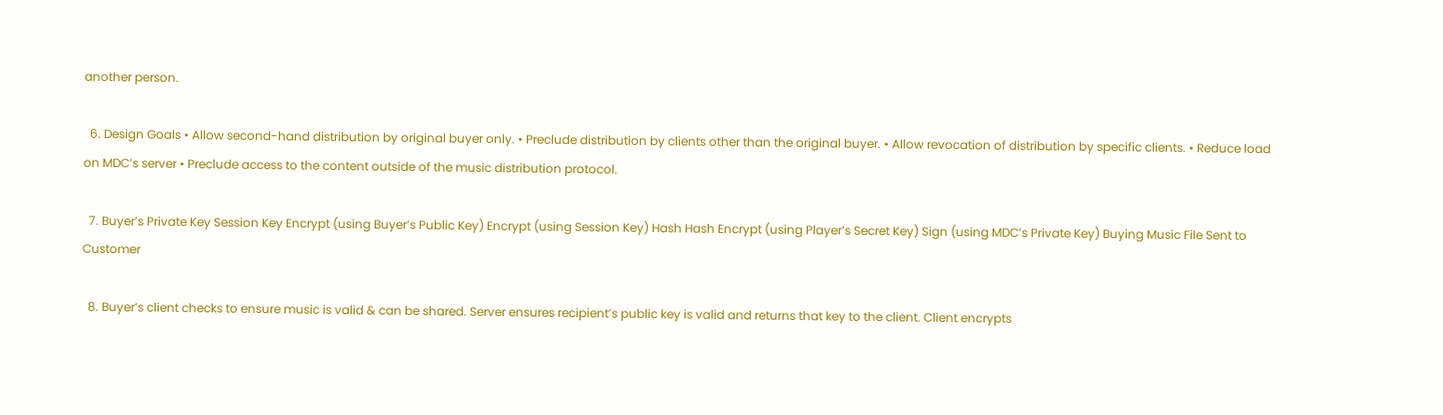another person.

  6. Design Goals • Allow second-hand distribution by original buyer only. • Preclude distribution by clients other than the original buyer. • Allow revocation of distribution by specific clients. • Reduce load on MDC’s server • Preclude access to the content outside of the music distribution protocol.

  7. Buyer’s Private Key Session Key Encrypt (using Buyer’s Public Key) Encrypt (using Session Key) Hash Hash Encrypt (using Player’s Secret Key) Sign (using MDC’s Private Key) Buying Music File Sent to Customer

  8. Buyer’s client checks to ensure music is valid & can be shared. Server ensures recipient’s public key is valid and returns that key to the client. Client encrypts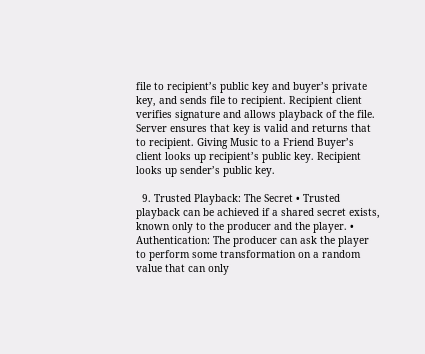file to recipient’s public key and buyer’s private key, and sends file to recipient. Recipient client verifies signature and allows playback of the file. Server ensures that key is valid and returns that to recipient. Giving Music to a Friend Buyer’s client looks up recipient’s public key. Recipient looks up sender’s public key.

  9. Trusted Playback: The Secret • Trusted playback can be achieved if a shared secret exists, known only to the producer and the player. • Authentication: The producer can ask the player to perform some transformation on a random value that can only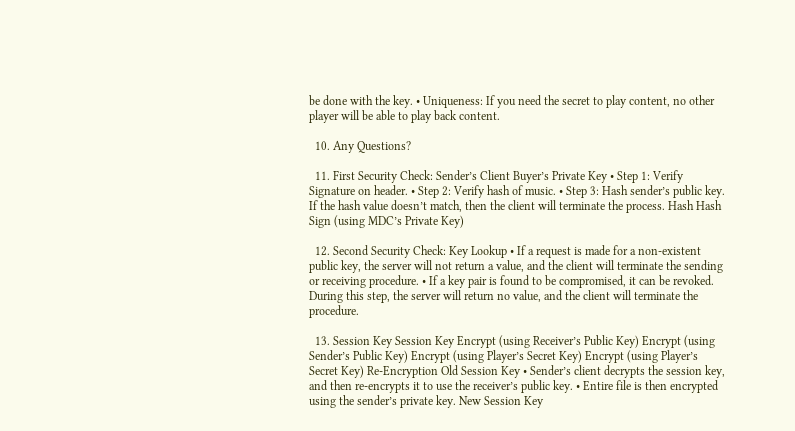be done with the key. • Uniqueness: If you need the secret to play content, no other player will be able to play back content.

  10. Any Questions?

  11. First Security Check: Sender’s Client Buyer’s Private Key • Step 1: Verify Signature on header. • Step 2: Verify hash of music. • Step 3: Hash sender’s public key. If the hash value doesn’t match, then the client will terminate the process. Hash Hash Sign (using MDC’s Private Key)

  12. Second Security Check: Key Lookup • If a request is made for a non-existent public key, the server will not return a value, and the client will terminate the sending or receiving procedure. • If a key pair is found to be compromised, it can be revoked. During this step, the server will return no value, and the client will terminate the procedure.

  13. Session Key Session Key Encrypt (using Receiver’s Public Key) Encrypt (using Sender’s Public Key) Encrypt (using Player’s Secret Key) Encrypt (using Player’s Secret Key) Re-Encryption Old Session Key • Sender’s client decrypts the session key, and then re-encrypts it to use the receiver’s public key. • Entire file is then encrypted using the sender’s private key. New Session Key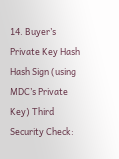14. Buyer’s Private Key Hash Hash Sign (using MDC’s Private Key) Third Security Check: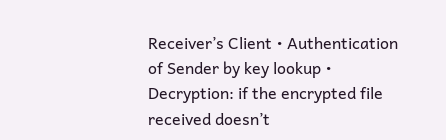Receiver’s Client • Authentication of Sender by key lookup • Decryption: if the encrypted file received doesn’t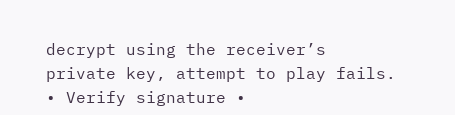decrypt using the receiver’s private key, attempt to play fails. • Verify signature •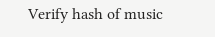Verify hash of music